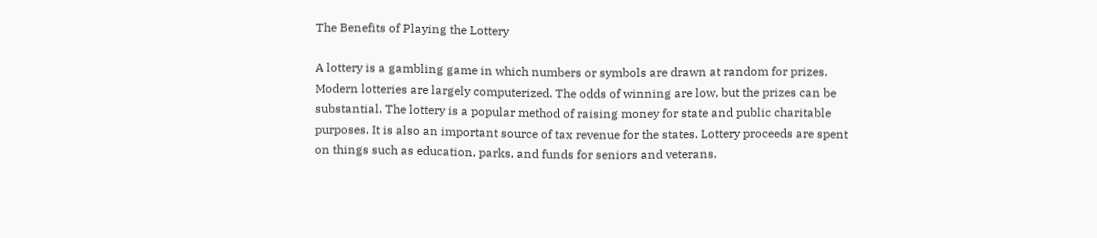The Benefits of Playing the Lottery

A lottery is a gambling game in which numbers or symbols are drawn at random for prizes. Modern lotteries are largely computerized. The odds of winning are low, but the prizes can be substantial. The lottery is a popular method of raising money for state and public charitable purposes. It is also an important source of tax revenue for the states. Lottery proceeds are spent on things such as education, parks, and funds for seniors and veterans.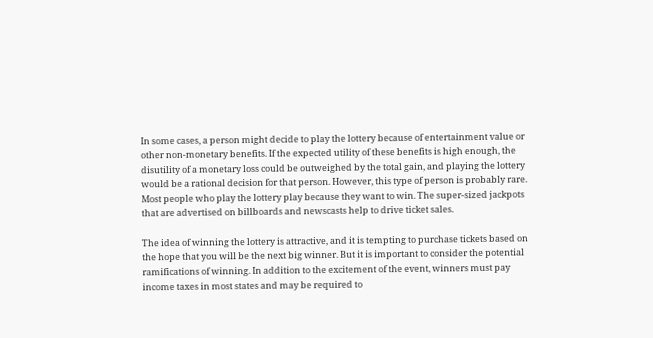In some cases, a person might decide to play the lottery because of entertainment value or other non-monetary benefits. If the expected utility of these benefits is high enough, the disutility of a monetary loss could be outweighed by the total gain, and playing the lottery would be a rational decision for that person. However, this type of person is probably rare. Most people who play the lottery play because they want to win. The super-sized jackpots that are advertised on billboards and newscasts help to drive ticket sales.

The idea of winning the lottery is attractive, and it is tempting to purchase tickets based on the hope that you will be the next big winner. But it is important to consider the potential ramifications of winning. In addition to the excitement of the event, winners must pay income taxes in most states and may be required to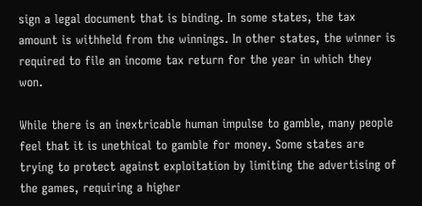sign a legal document that is binding. In some states, the tax amount is withheld from the winnings. In other states, the winner is required to file an income tax return for the year in which they won.

While there is an inextricable human impulse to gamble, many people feel that it is unethical to gamble for money. Some states are trying to protect against exploitation by limiting the advertising of the games, requiring a higher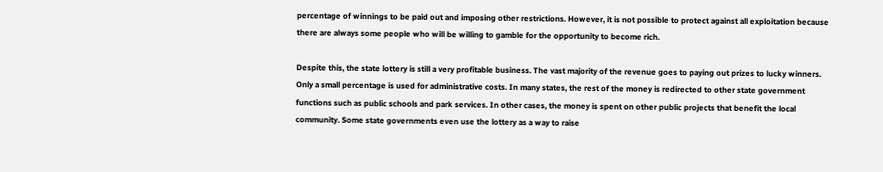percentage of winnings to be paid out and imposing other restrictions. However, it is not possible to protect against all exploitation because there are always some people who will be willing to gamble for the opportunity to become rich.

Despite this, the state lottery is still a very profitable business. The vast majority of the revenue goes to paying out prizes to lucky winners. Only a small percentage is used for administrative costs. In many states, the rest of the money is redirected to other state government functions such as public schools and park services. In other cases, the money is spent on other public projects that benefit the local community. Some state governments even use the lottery as a way to raise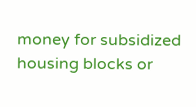money for subsidized housing blocks or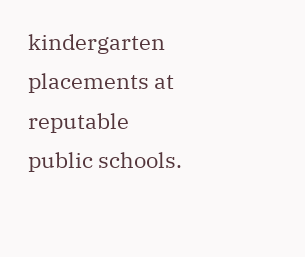kindergarten placements at reputable public schools.